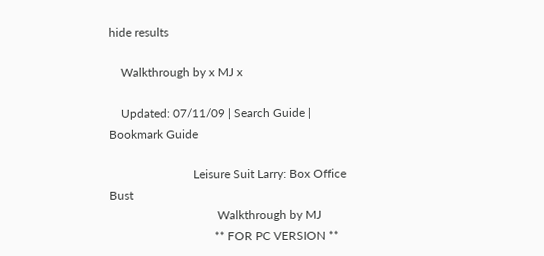hide results

    Walkthrough by x MJ x

    Updated: 07/11/09 | Search Guide | Bookmark Guide

                            Leisure Suit Larry: Box Office Bust
                                    Walkthrough by MJ
                                   ** FOR PC VERSION **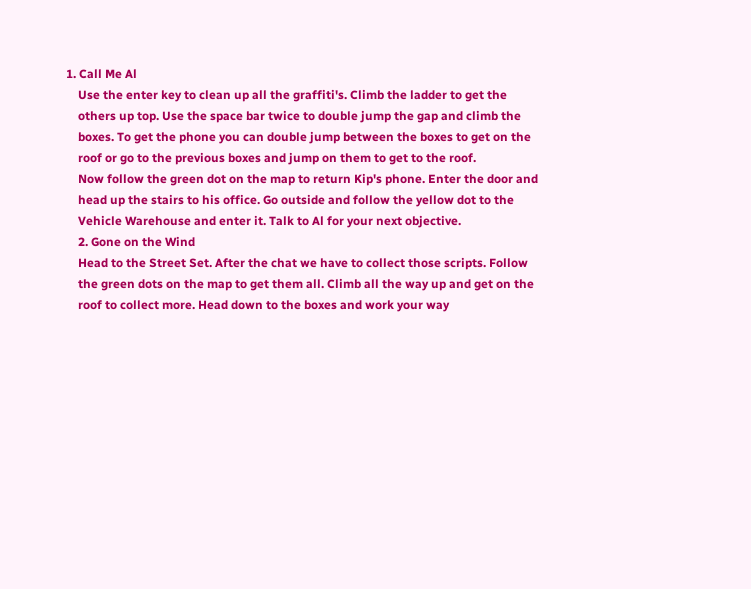1. Call Me Al
    Use the enter key to clean up all the graffiti's. Climb the ladder to get the
    others up top. Use the space bar twice to double jump the gap and climb the
    boxes. To get the phone you can double jump between the boxes to get on the
    roof or go to the previous boxes and jump on them to get to the roof.
    Now follow the green dot on the map to return Kip's phone. Enter the door and
    head up the stairs to his office. Go outside and follow the yellow dot to the
    Vehicle Warehouse and enter it. Talk to Al for your next objective.
    2. Gone on the Wind
    Head to the Street Set. After the chat we have to collect those scripts. Follow
    the green dots on the map to get them all. Climb all the way up and get on the
    roof to collect more. Head down to the boxes and work your way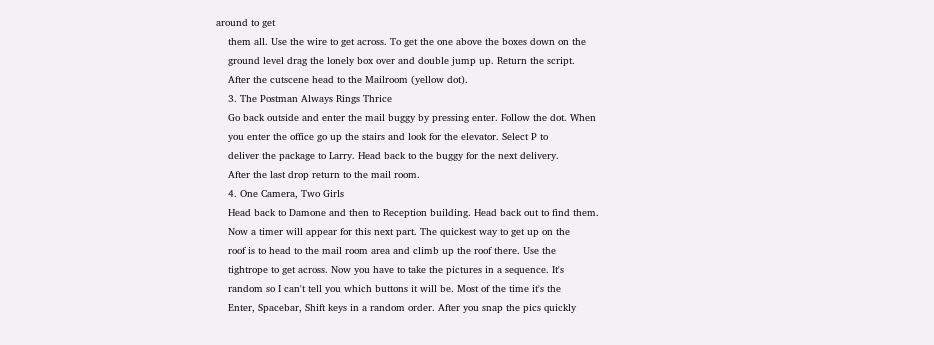around to get
    them all. Use the wire to get across. To get the one above the boxes down on the
    ground level drag the lonely box over and double jump up. Return the script.
    After the cutscene head to the Mailroom (yellow dot).
    3. The Postman Always Rings Thrice
    Go back outside and enter the mail buggy by pressing enter. Follow the dot. When
    you enter the office go up the stairs and look for the elevator. Select P to
    deliver the package to Larry. Head back to the buggy for the next delivery.
    After the last drop return to the mail room.
    4. One Camera, Two Girls
    Head back to Damone and then to Reception building. Head back out to find them.
    Now a timer will appear for this next part. The quickest way to get up on the
    roof is to head to the mail room area and climb up the roof there. Use the
    tightrope to get across. Now you have to take the pictures in a sequence. It's
    random so I can't tell you which buttons it will be. Most of the time it's the
    Enter, Spacebar, Shift keys in a random order. After you snap the pics quickly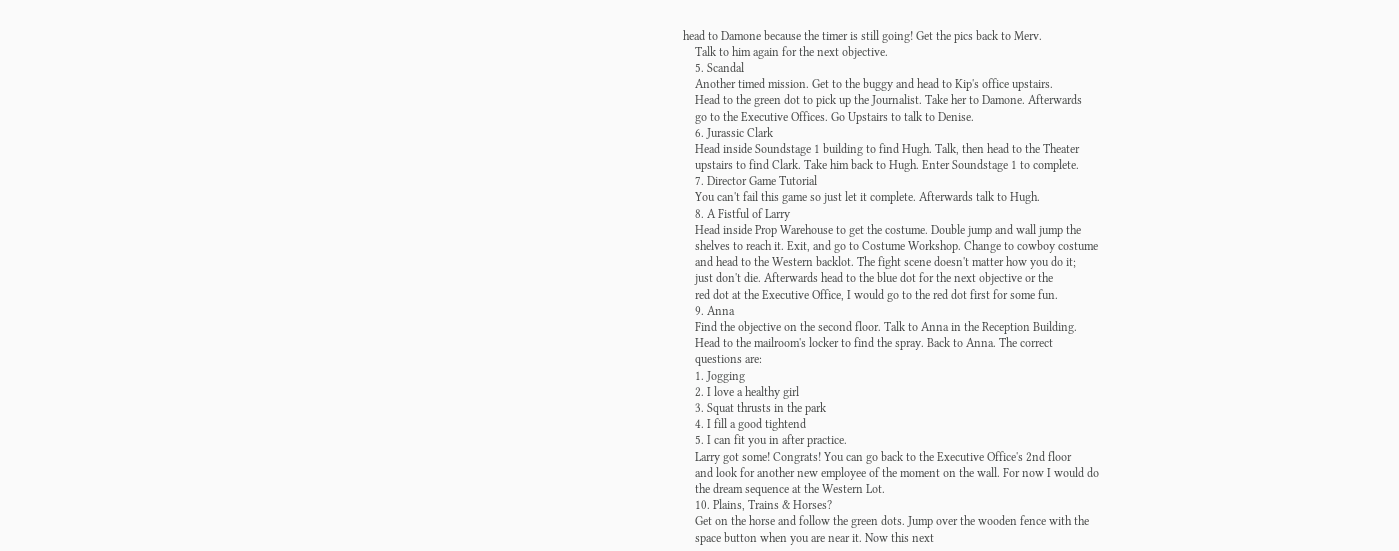head to Damone because the timer is still going! Get the pics back to Merv.
    Talk to him again for the next objective.
    5. Scandal
    Another timed mission. Get to the buggy and head to Kip's office upstairs.
    Head to the green dot to pick up the Journalist. Take her to Damone. Afterwards
    go to the Executive Offices. Go Upstairs to talk to Denise.
    6. Jurassic Clark
    Head inside Soundstage 1 building to find Hugh. Talk, then head to the Theater
    upstairs to find Clark. Take him back to Hugh. Enter Soundstage 1 to complete.
    7. Director Game Tutorial
    You can't fail this game so just let it complete. Afterwards talk to Hugh.
    8. A Fistful of Larry
    Head inside Prop Warehouse to get the costume. Double jump and wall jump the
    shelves to reach it. Exit, and go to Costume Workshop. Change to cowboy costume
    and head to the Western backlot. The fight scene doesn't matter how you do it;
    just don't die. Afterwards head to the blue dot for the next objective or the
    red dot at the Executive Office, I would go to the red dot first for some fun.
    9. Anna
    Find the objective on the second floor. Talk to Anna in the Reception Building.
    Head to the mailroom's locker to find the spray. Back to Anna. The correct
    questions are:
    1. Jogging
    2. I love a healthy girl
    3. Squat thrusts in the park
    4. I fill a good tightend
    5. I can fit you in after practice.
    Larry got some! Congrats! You can go back to the Executive Office's 2nd floor
    and look for another new employee of the moment on the wall. For now I would do
    the dream sequence at the Western Lot.
    10. Plains, Trains & Horses?
    Get on the horse and follow the green dots. Jump over the wooden fence with the
    space button when you are near it. Now this next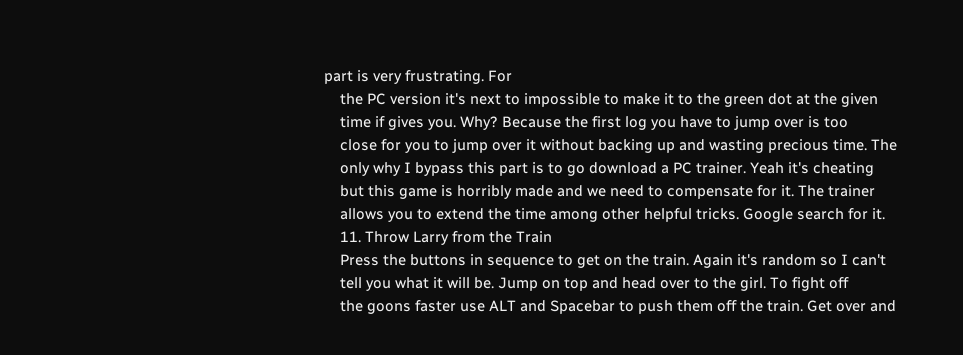part is very frustrating. For
    the PC version it's next to impossible to make it to the green dot at the given
    time if gives you. Why? Because the first log you have to jump over is too
    close for you to jump over it without backing up and wasting precious time. The
    only why I bypass this part is to go download a PC trainer. Yeah it's cheating
    but this game is horribly made and we need to compensate for it. The trainer
    allows you to extend the time among other helpful tricks. Google search for it.
    11. Throw Larry from the Train
    Press the buttons in sequence to get on the train. Again it's random so I can't
    tell you what it will be. Jump on top and head over to the girl. To fight off
    the goons faster use ALT and Spacebar to push them off the train. Get over and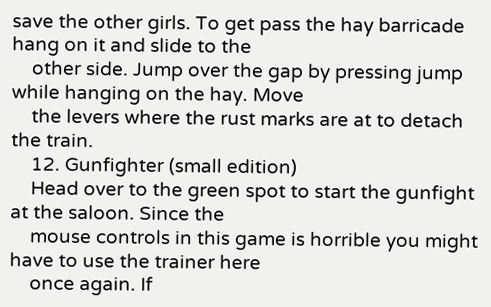save the other girls. To get pass the hay barricade hang on it and slide to the
    other side. Jump over the gap by pressing jump while hanging on the hay. Move
    the levers where the rust marks are at to detach the train.
    12. Gunfighter (small edition)
    Head over to the green spot to start the gunfight at the saloon. Since the
    mouse controls in this game is horrible you might have to use the trainer here
    once again. If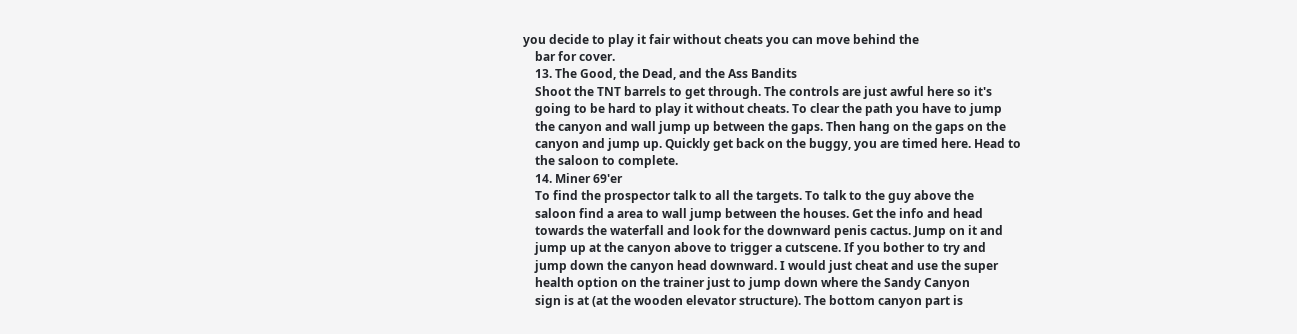you decide to play it fair without cheats you can move behind the
    bar for cover.
    13. The Good, the Dead, and the Ass Bandits
    Shoot the TNT barrels to get through. The controls are just awful here so it's
    going to be hard to play it without cheats. To clear the path you have to jump
    the canyon and wall jump up between the gaps. Then hang on the gaps on the
    canyon and jump up. Quickly get back on the buggy, you are timed here. Head to
    the saloon to complete.
    14. Miner 69'er
    To find the prospector talk to all the targets. To talk to the guy above the
    saloon find a area to wall jump between the houses. Get the info and head
    towards the waterfall and look for the downward penis cactus. Jump on it and
    jump up at the canyon above to trigger a cutscene. If you bother to try and
    jump down the canyon head downward. I would just cheat and use the super
    health option on the trainer just to jump down where the Sandy Canyon
    sign is at (at the wooden elevator structure). The bottom canyon part is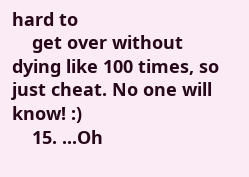hard to
    get over without dying like 100 times, so just cheat. No one will know! :)
    15. ...Oh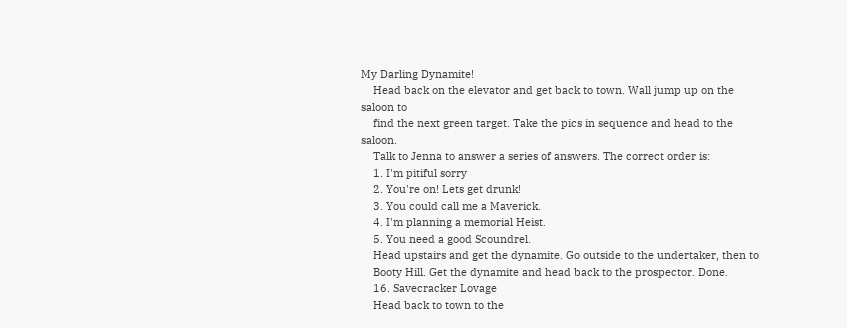My Darling Dynamite!
    Head back on the elevator and get back to town. Wall jump up on the saloon to
    find the next green target. Take the pics in sequence and head to the saloon.
    Talk to Jenna to answer a series of answers. The correct order is:
    1. I'm pitiful sorry
    2. You're on! Lets get drunk!
    3. You could call me a Maverick.
    4. I'm planning a memorial Heist.
    5. You need a good Scoundrel.
    Head upstairs and get the dynamite. Go outside to the undertaker, then to
    Booty Hill. Get the dynamite and head back to the prospector. Done.
    16. Savecracker Lovage
    Head back to town to the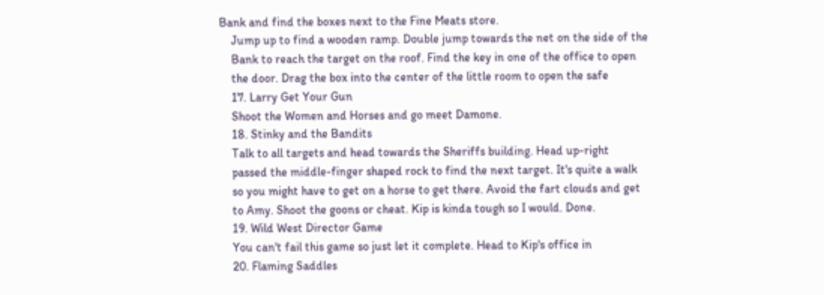Bank and find the boxes next to the Fine Meats store.
    Jump up to find a wooden ramp. Double jump towards the net on the side of the
    Bank to reach the target on the roof. Find the key in one of the office to open
    the door. Drag the box into the center of the little room to open the safe
    17. Larry Get Your Gun
    Shoot the Women and Horses and go meet Damone.
    18. Stinky and the Bandits
    Talk to all targets and head towards the Sheriffs building. Head up-right
    passed the middle-finger shaped rock to find the next target. It's quite a walk
    so you might have to get on a horse to get there. Avoid the fart clouds and get
    to Amy. Shoot the goons or cheat. Kip is kinda tough so I would. Done.
    19. Wild West Director Game
    You can't fail this game so just let it complete. Head to Kip's office in
    20. Flaming Saddles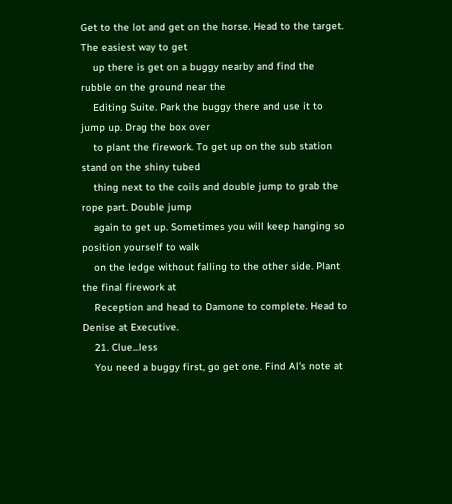Get to the lot and get on the horse. Head to the target. The easiest way to get
    up there is get on a buggy nearby and find the rubble on the ground near the
    Editing Suite. Park the buggy there and use it to jump up. Drag the box over
    to plant the firework. To get up on the sub station stand on the shiny tubed
    thing next to the coils and double jump to grab the rope part. Double jump
    again to get up. Sometimes you will keep hanging so position yourself to walk
    on the ledge without falling to the other side. Plant the final firework at
    Reception and head to Damone to complete. Head to Denise at Executive.
    21. Clue...less
    You need a buggy first, go get one. Find Al's note at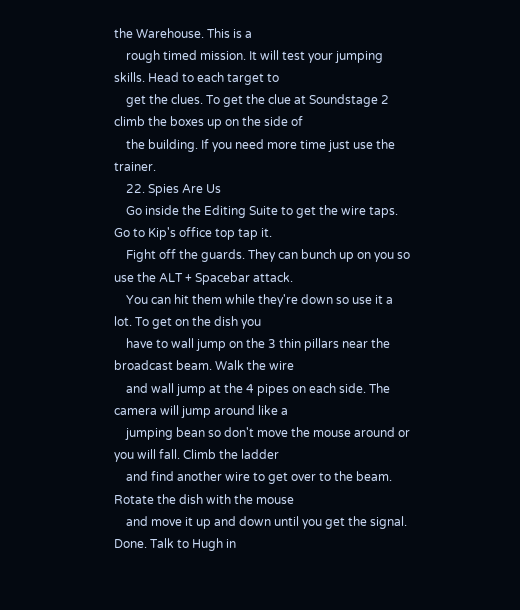the Warehouse. This is a
    rough timed mission. It will test your jumping skills. Head to each target to
    get the clues. To get the clue at Soundstage 2 climb the boxes up on the side of
    the building. If you need more time just use the trainer.
    22. Spies Are Us
    Go inside the Editing Suite to get the wire taps. Go to Kip's office top tap it.
    Fight off the guards. They can bunch up on you so use the ALT + Spacebar attack.
    You can hit them while they're down so use it a lot. To get on the dish you
    have to wall jump on the 3 thin pillars near the broadcast beam. Walk the wire
    and wall jump at the 4 pipes on each side. The camera will jump around like a
    jumping bean so don't move the mouse around or you will fall. Climb the ladder
    and find another wire to get over to the beam. Rotate the dish with the mouse
    and move it up and down until you get the signal. Done. Talk to Hugh in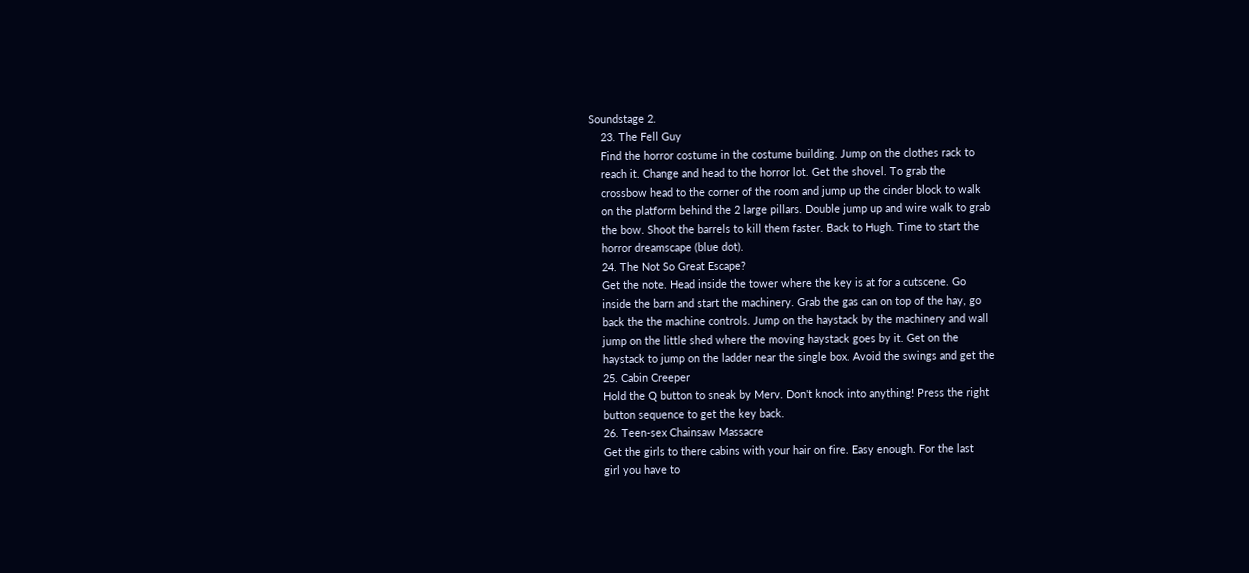Soundstage 2.
    23. The Fell Guy
    Find the horror costume in the costume building. Jump on the clothes rack to
    reach it. Change and head to the horror lot. Get the shovel. To grab the
    crossbow head to the corner of the room and jump up the cinder block to walk
    on the platform behind the 2 large pillars. Double jump up and wire walk to grab
    the bow. Shoot the barrels to kill them faster. Back to Hugh. Time to start the
    horror dreamscape (blue dot).
    24. The Not So Great Escape?
    Get the note. Head inside the tower where the key is at for a cutscene. Go
    inside the barn and start the machinery. Grab the gas can on top of the hay, go
    back the the machine controls. Jump on the haystack by the machinery and wall
    jump on the little shed where the moving haystack goes by it. Get on the
    haystack to jump on the ladder near the single box. Avoid the swings and get the
    25. Cabin Creeper
    Hold the Q button to sneak by Merv. Don't knock into anything! Press the right
    button sequence to get the key back.
    26. Teen-sex Chainsaw Massacre
    Get the girls to there cabins with your hair on fire. Easy enough. For the last
    girl you have to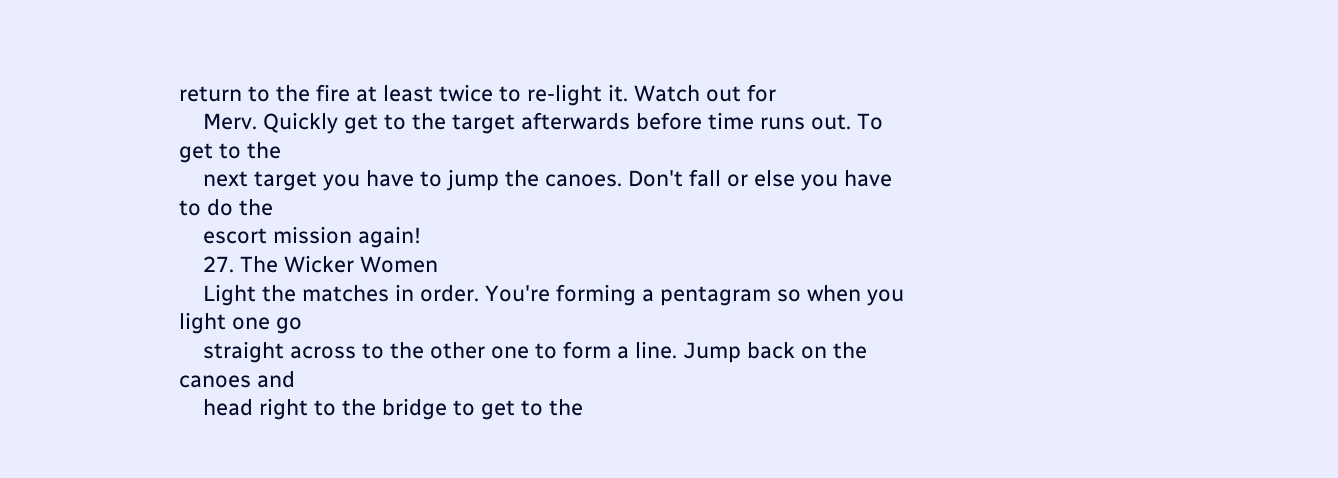return to the fire at least twice to re-light it. Watch out for
    Merv. Quickly get to the target afterwards before time runs out. To get to the
    next target you have to jump the canoes. Don't fall or else you have to do the
    escort mission again!
    27. The Wicker Women
    Light the matches in order. You're forming a pentagram so when you light one go
    straight across to the other one to form a line. Jump back on the canoes and
    head right to the bridge to get to the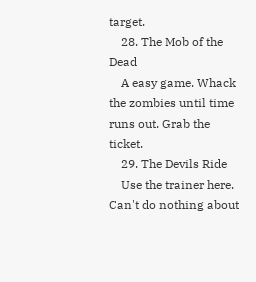target.
    28. The Mob of the Dead
    A easy game. Whack the zombies until time runs out. Grab the ticket.
    29. The Devils Ride
    Use the trainer here. Can't do nothing about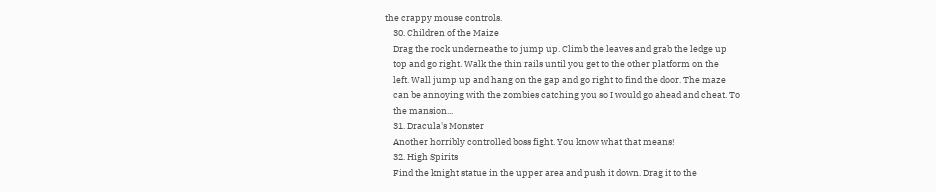the crappy mouse controls.
    30. Children of the Maize
    Drag the rock underneathe to jump up. Climb the leaves and grab the ledge up
    top and go right. Walk the thin rails until you get to the other platform on the
    left. Wall jump up and hang on the gap and go right to find the door. The maze
    can be annoying with the zombies catching you so I would go ahead and cheat. To
    the mansion...
    31. Dracula's Monster
    Another horribly controlled boss fight. You know what that means!
    32. High Spirits
    Find the knight statue in the upper area and push it down. Drag it to the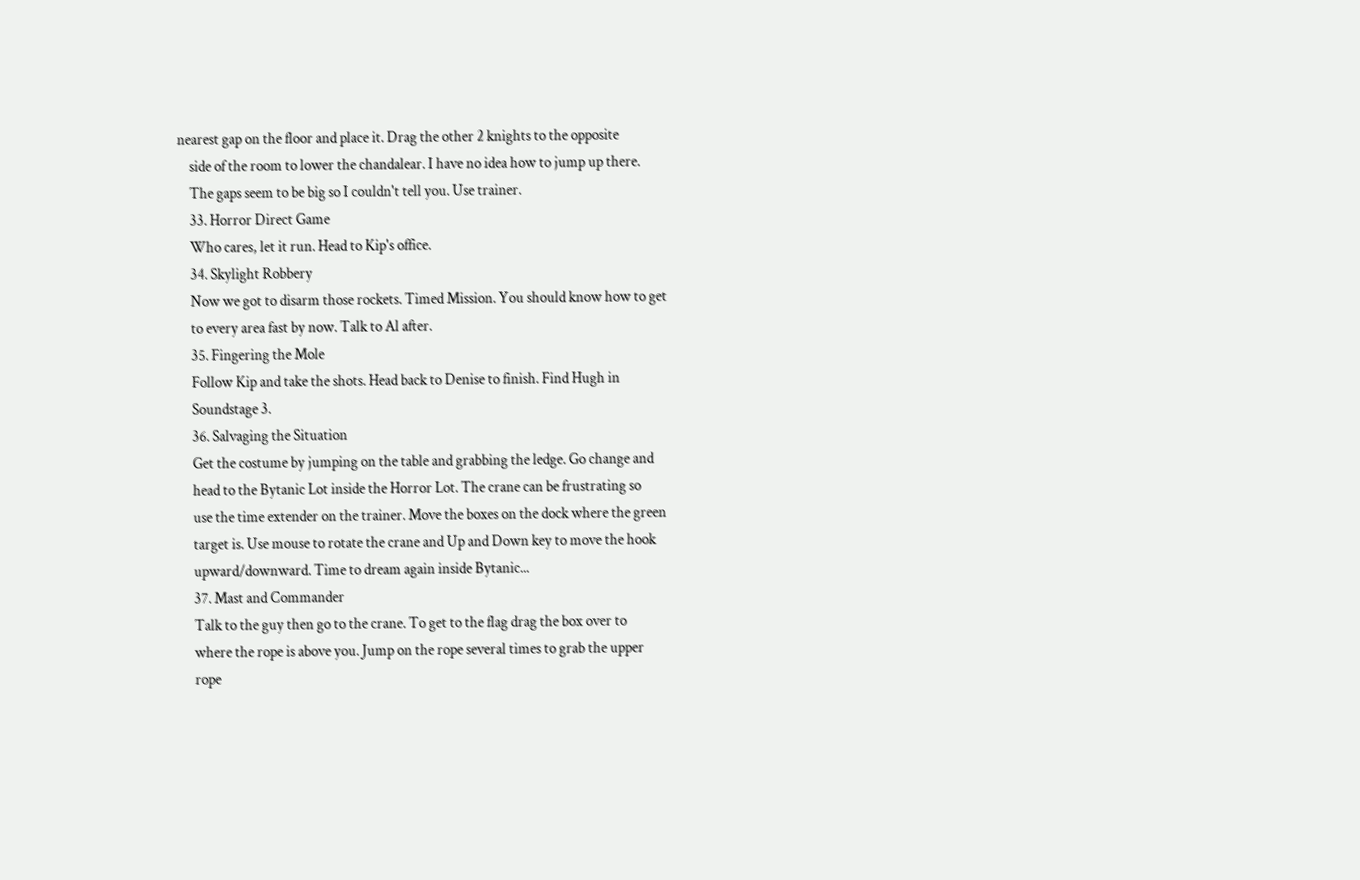nearest gap on the floor and place it. Drag the other 2 knights to the opposite
    side of the room to lower the chandalear. I have no idea how to jump up there.
    The gaps seem to be big so I couldn't tell you. Use trainer.
    33. Horror Direct Game
    Who cares, let it run. Head to Kip's office.
    34. Skylight Robbery
    Now we got to disarm those rockets. Timed Mission. You should know how to get
    to every area fast by now. Talk to Al after.
    35. Fingering the Mole
    Follow Kip and take the shots. Head back to Denise to finish. Find Hugh in
    Soundstage 3.
    36. Salvaging the Situation
    Get the costume by jumping on the table and grabbing the ledge. Go change and
    head to the Bytanic Lot inside the Horror Lot. The crane can be frustrating so
    use the time extender on the trainer. Move the boxes on the dock where the green
    target is. Use mouse to rotate the crane and Up and Down key to move the hook
    upward/downward. Time to dream again inside Bytanic...
    37. Mast and Commander
    Talk to the guy then go to the crane. To get to the flag drag the box over to
    where the rope is above you. Jump on the rope several times to grab the upper
    rope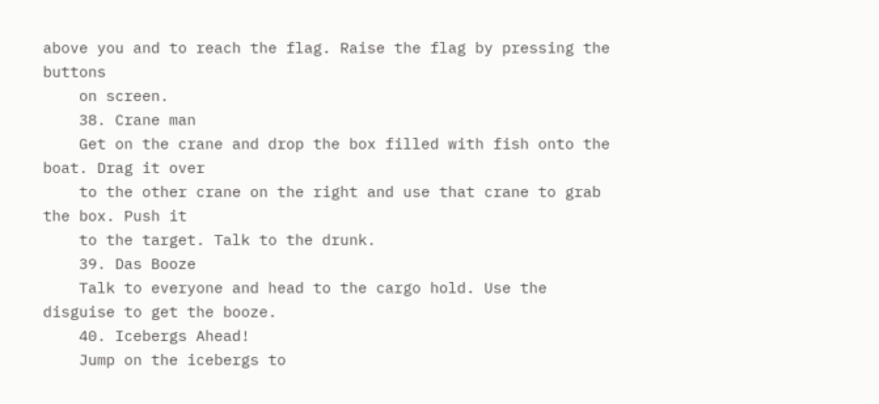above you and to reach the flag. Raise the flag by pressing the buttons
    on screen.
    38. Crane man
    Get on the crane and drop the box filled with fish onto the boat. Drag it over
    to the other crane on the right and use that crane to grab the box. Push it
    to the target. Talk to the drunk.
    39. Das Booze
    Talk to everyone and head to the cargo hold. Use the disguise to get the booze.
    40. Icebergs Ahead!
    Jump on the icebergs to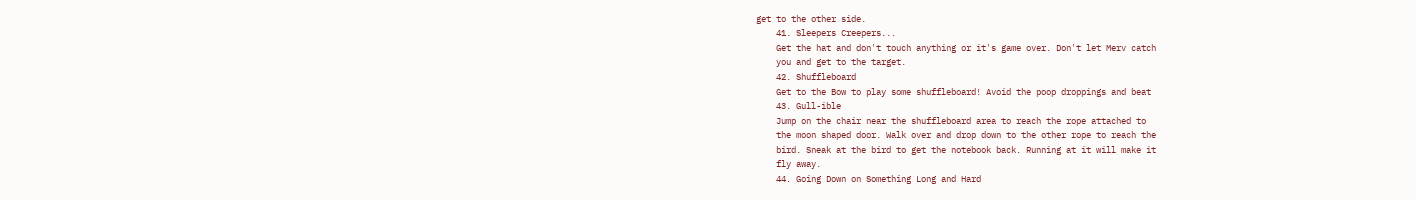get to the other side.
    41. Sleepers Creepers...
    Get the hat and don't touch anything or it's game over. Don't let Merv catch
    you and get to the target.
    42. Shuffleboard
    Get to the Bow to play some shuffleboard! Avoid the poop droppings and beat
    43. Gull-ible
    Jump on the chair near the shuffleboard area to reach the rope attached to
    the moon shaped door. Walk over and drop down to the other rope to reach the
    bird. Sneak at the bird to get the notebook back. Running at it will make it
    fly away.
    44. Going Down on Something Long and Hard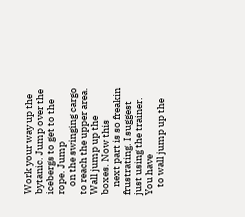Work your way up the bytanic. Jump over the icebergs to get to the rope. Jump
    on the swinging cargo to reach the upper area. Wall jump up the boxes. Now this
    next part is so freakin frustrating. I suggest just using the trainer. You have
    to wall jump up the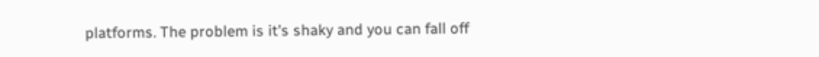platforms. The problem is it's shaky and you can fall off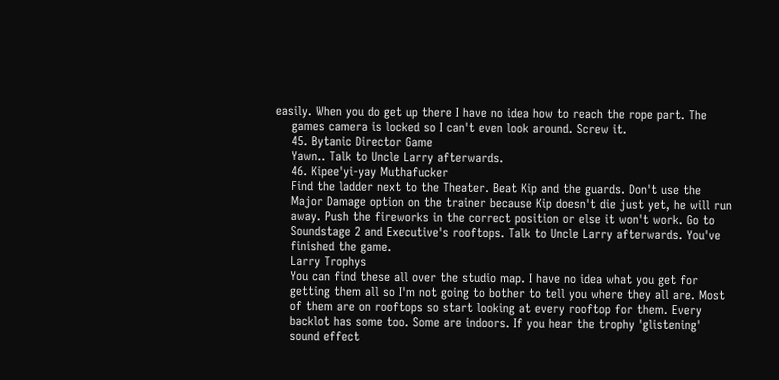easily. When you do get up there I have no idea how to reach the rope part. The
    games camera is locked so I can't even look around. Screw it.
    45. Bytanic Director Game
    Yawn.. Talk to Uncle Larry afterwards.
    46. Kipee'yi-yay Muthafucker
    Find the ladder next to the Theater. Beat Kip and the guards. Don't use the
    Major Damage option on the trainer because Kip doesn't die just yet, he will run
    away. Push the fireworks in the correct position or else it won't work. Go to
    Soundstage 2 and Executive's rooftops. Talk to Uncle Larry afterwards. You've
    finished the game.
    Larry Trophys
    You can find these all over the studio map. I have no idea what you get for
    getting them all so I'm not going to bother to tell you where they all are. Most
    of them are on rooftops so start looking at every rooftop for them. Every
    backlot has some too. Some are indoors. If you hear the trophy 'glistening'
    sound effect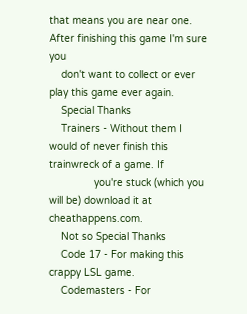that means you are near one. After finishing this game I'm sure you
    don't want to collect or ever play this game ever again.
    Special Thanks
    Trainers - Without them I would of never finish this trainwreck of a game. If
               you're stuck (which you will be) download it at cheathappens.com.
    Not so Special Thanks
    Code 17 - For making this crappy LSL game.
    Codemasters - For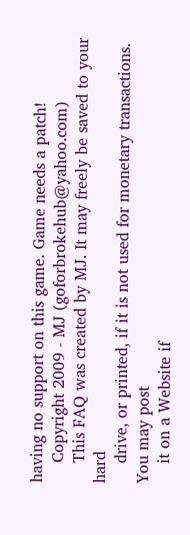having no support on this game. Game needs a patch!
    Copyright 2009 - MJ (goforbrokehub@yahoo.com)
    This FAQ was created by MJ. It may freely be saved to your hard
    drive, or printed, if it is not used for monetary transactions. You may post
    it on a Website if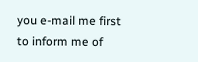you e-mail me first to inform me of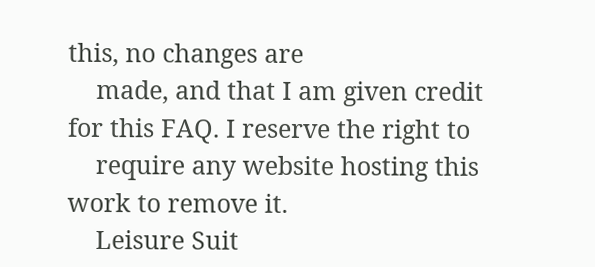this, no changes are
    made, and that I am given credit for this FAQ. I reserve the right to
    require any website hosting this work to remove it.
    Leisure Suit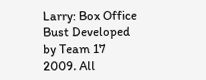Larry: Box Office Bust Developed by Team 17 2009. All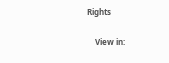Rights

    View in: